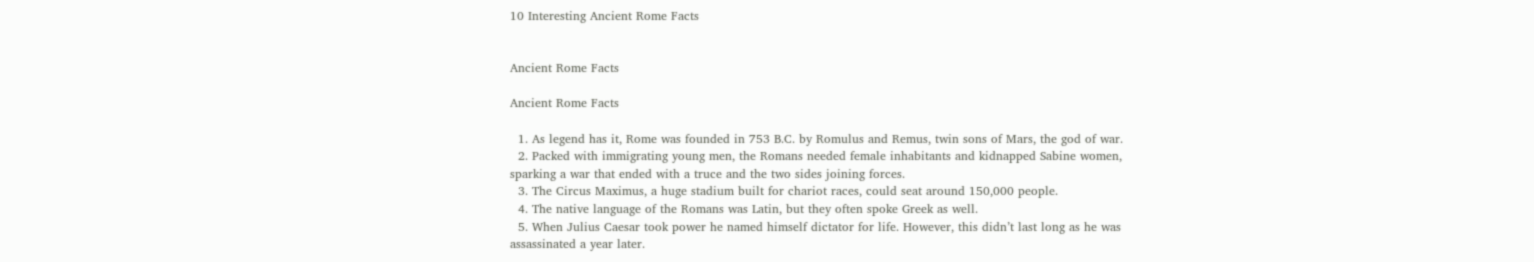10 Interesting Ancient Rome Facts


Ancient Rome Facts

Ancient Rome Facts

  1. As legend has it, Rome was founded in 753 B.C. by Romulus and Remus, twin sons of Mars, the god of war.
  2. Packed with immigrating young men, the Romans needed female inhabitants and kidnapped Sabine women, sparking a war that ended with a truce and the two sides joining forces.
  3. The Circus Maximus, a huge stadium built for chariot races, could seat around 150,000 people.
  4. The native language of the Romans was Latin, but they often spoke Greek as well.
  5. When Julius Caesar took power he named himself dictator for life. However, this didn’t last long as he was assassinated a year later.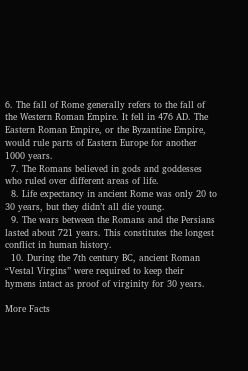6. The fall of Rome generally refers to the fall of the Western Roman Empire. It fell in 476 AD. The Eastern Roman Empire, or the Byzantine Empire, would rule parts of Eastern Europe for another 1000 years.
  7. The Romans believed in gods and goddesses who ruled over different areas of life.
  8. Life expectancy in ancient Rome was only 20 to 30 years, but they didn’t all die young.
  9. The wars between the Romans and the Persians lasted about 721 years. This constitutes the longest conflict in human history.
  10. During the 7th century BC, ancient Roman “Vestal Virgins” were required to keep their hymens intact as proof of virginity for 30 years.

More Facts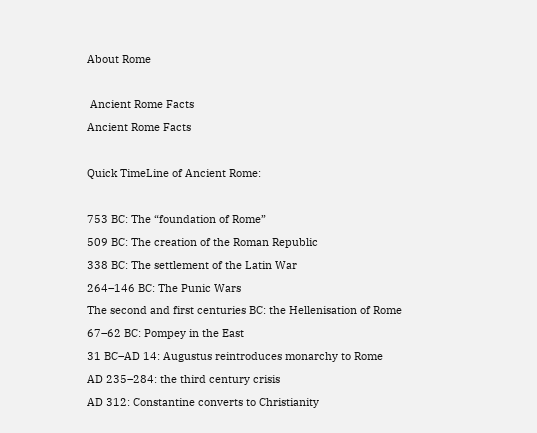About Rome

 Ancient Rome Facts
Ancient Rome Facts

Quick TimeLine of Ancient Rome:

753 BC: The “foundation of Rome”
509 BC: The creation of the Roman Republic
338 BC: The settlement of the Latin War
264–146 BC: The Punic Wars
The second and first centuries BC: the Hellenisation of Rome
67–62 BC: Pompey in the East
31 BC–AD 14: Augustus reintroduces monarchy to Rome
AD 235–284: the third century crisis
AD 312: Constantine converts to Christianity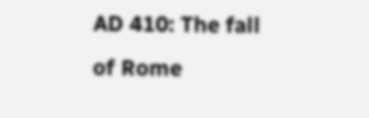AD 410: The fall of Rome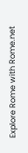Explore Rome with Rome.net